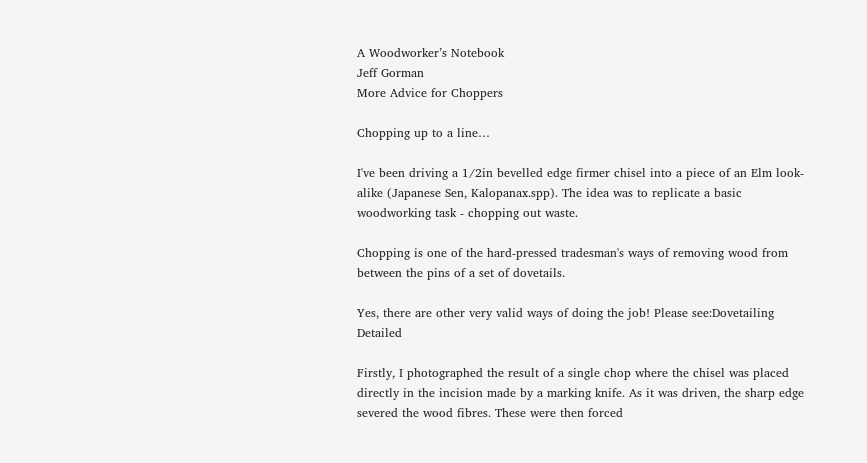A Woodworker’s Notebook
Jeff Gorman
More Advice for Choppers

Chopping up to a line…

I've been driving a 1/2in bevelled edge firmer chisel into a piece of an Elm look-alike (Japanese Sen, Kalopanax.spp). The idea was to replicate a basic woodworking task - chopping out waste.

Chopping is one of the hard-pressed tradesman's ways of removing wood from between the pins of a set of dovetails.

Yes, there are other very valid ways of doing the job! Please see:Dovetailing Detailed

Firstly, I photographed the result of a single chop where the chisel was placed directly in the incision made by a marking knife. As it was driven, the sharp edge severed the wood fibres. These were then forced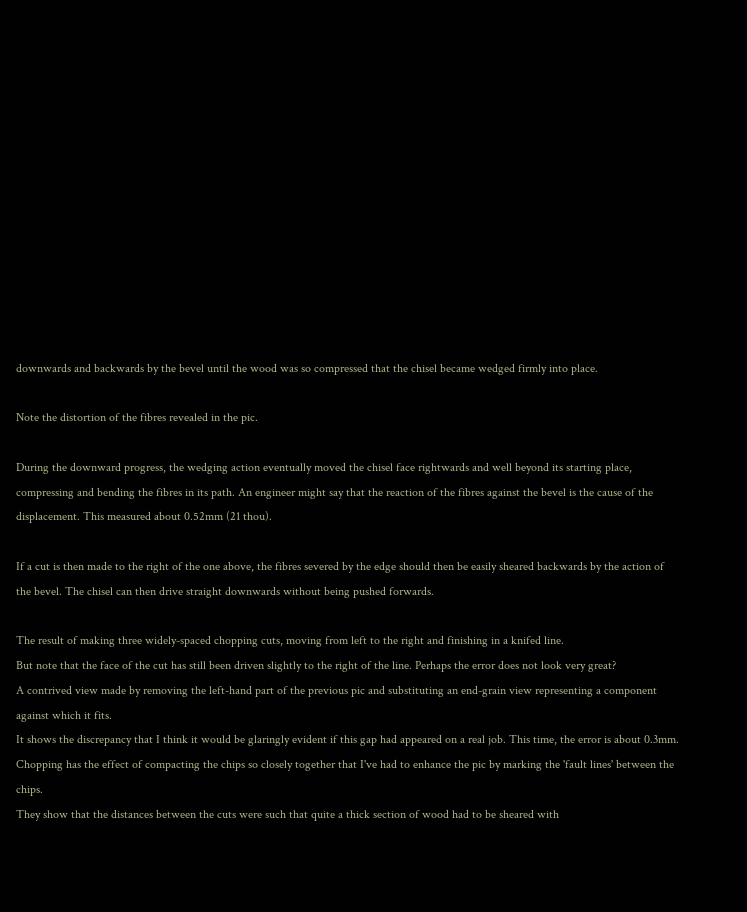downwards and backwards by the bevel until the wood was so compressed that the chisel became wedged firmly into place.

Note the distortion of the fibres revealed in the pic.

During the downward progress, the wedging action eventually moved the chisel face rightwards and well beyond its starting place, compressing and bending the fibres in its path. An engineer might say that the reaction of the fibres against the bevel is the cause of the displacement. This measured about 0.52mm (21 thou).

If a cut is then made to the right of the one above, the fibres severed by the edge should then be easily sheared backwards by the action of the bevel. The chisel can then drive straight downwards without being pushed forwards.

The result of making three widely-spaced chopping cuts, moving from left to the right and finishing in a knifed line.
But note that the face of the cut has still been driven slightly to the right of the line. Perhaps the error does not look very great?
A contrived view made by removing the left-hand part of the previous pic and substituting an end-grain view representing a component against which it fits.
It shows the discrepancy that I think it would be glaringly evident if this gap had appeared on a real job. This time, the error is about 0.3mm.
Chopping has the effect of compacting the chips so closely together that I've had to enhance the pic by marking the 'fault lines' between the chips.
They show that the distances between the cuts were such that quite a thick section of wood had to be sheared with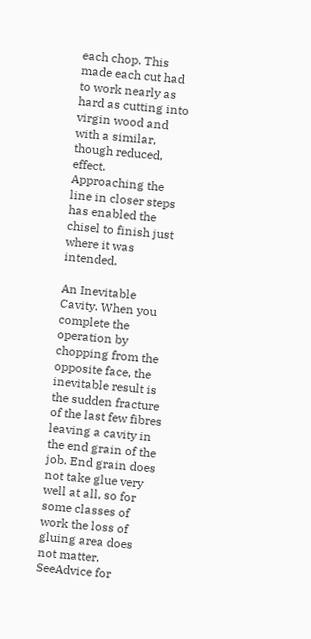each chop. This made each cut had to work nearly as hard as cutting into virgin wood and with a similar, though reduced, effect.
Approaching the line in closer steps has enabled the chisel to finish just where it was intended.

An Inevitable Cavity. When you complete the operation by chopping from the opposite face, the inevitable result is the sudden fracture of the last few fibres leaving a cavity in the end grain of the job. End grain does not take glue very well at all, so for some classes of work the loss of gluing area does not matter. SeeAdvice for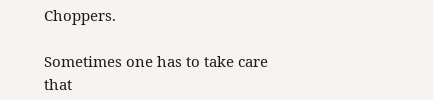Choppers.

Sometimes one has to take care that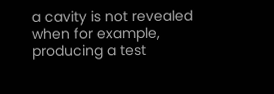a cavity is not revealed when for example, producing a test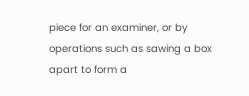piece for an examiner, or by operations such as sawing a box apart to form a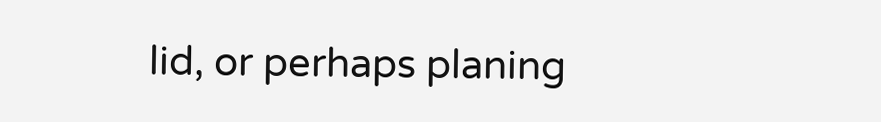lid, or perhaps planing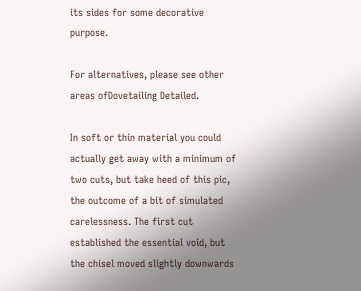its sides for some decorative purpose.

For alternatives, please see other areas ofDovetailing Detailed.

In soft or thin material you could actually get away with a minimum of two cuts, but take heed of this pic, the outcome of a bit of simulated carelessness. The first cut established the essential void, but the chisel moved slightly downwards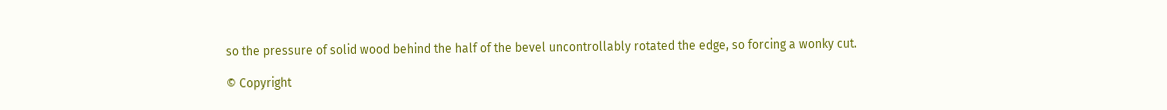so the pressure of solid wood behind the half of the bevel uncontrollably rotated the edge, so forcing a wonky cut.

© Copyright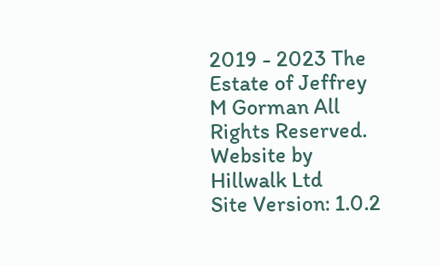2019 - 2023 The Estate of Jeffrey M Gorman All Rights Reserved.
Website by Hillwalk Ltd
Site Version: 1.0.2